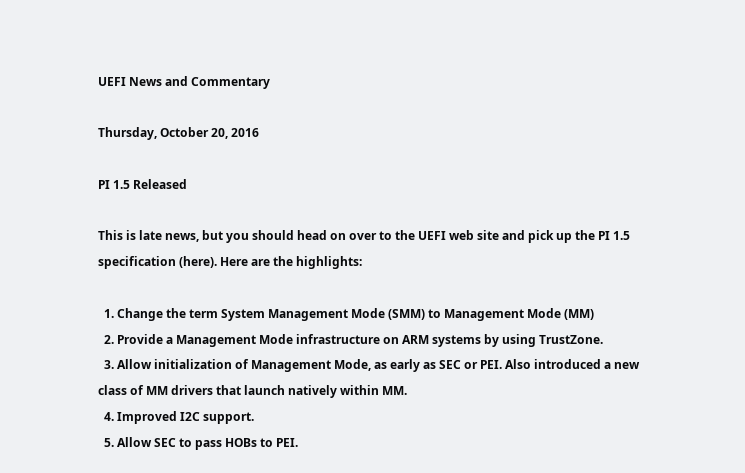UEFI News and Commentary

Thursday, October 20, 2016

PI 1.5 Released

This is late news, but you should head on over to the UEFI web site and pick up the PI 1.5 specification (here). Here are the highlights:

  1. Change the term System Management Mode (SMM) to Management Mode (MM)
  2. Provide a Management Mode infrastructure on ARM systems by using TrustZone.
  3. Allow initialization of Management Mode, as early as SEC or PEI. Also introduced a new class of MM drivers that launch natively within MM.
  4. Improved I2C support.
  5. Allow SEC to pass HOBs to PEI.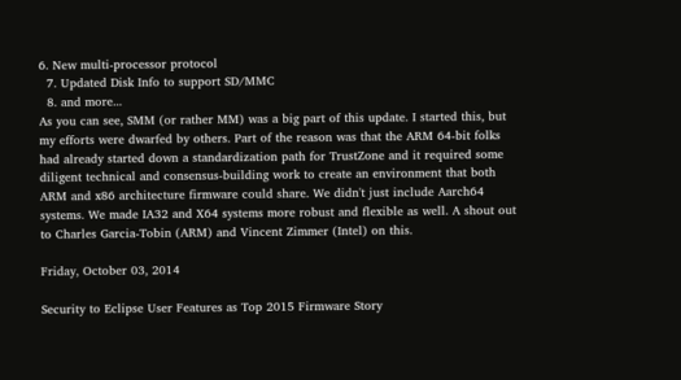6. New multi-processor protocol
  7. Updated Disk Info to support SD/MMC
  8. and more...
As you can see, SMM (or rather MM) was a big part of this update. I started this, but my efforts were dwarfed by others. Part of the reason was that the ARM 64-bit folks had already started down a standardization path for TrustZone and it required some diligent technical and consensus-building work to create an environment that both ARM and x86 architecture firmware could share. We didn't just include Aarch64 systems. We made IA32 and X64 systems more robust and flexible as well. A shout out to Charles Garcia-Tobin (ARM) and Vincent Zimmer (Intel) on this.

Friday, October 03, 2014

Security to Eclipse User Features as Top 2015 Firmware Story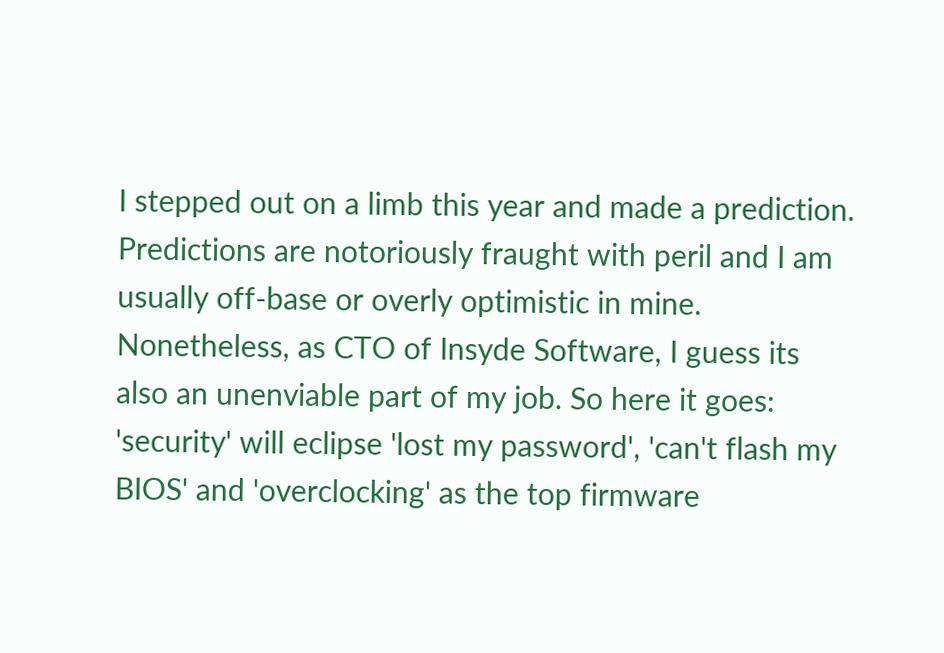I stepped out on a limb this year and made a prediction. Predictions are notoriously fraught with peril and I am usually off-base or overly optimistic in mine. Nonetheless, as CTO of Insyde Software, I guess its also an unenviable part of my job. So here it goes:
'security' will eclipse 'lost my password', 'can't flash my BIOS' and 'overclocking' as the top firmware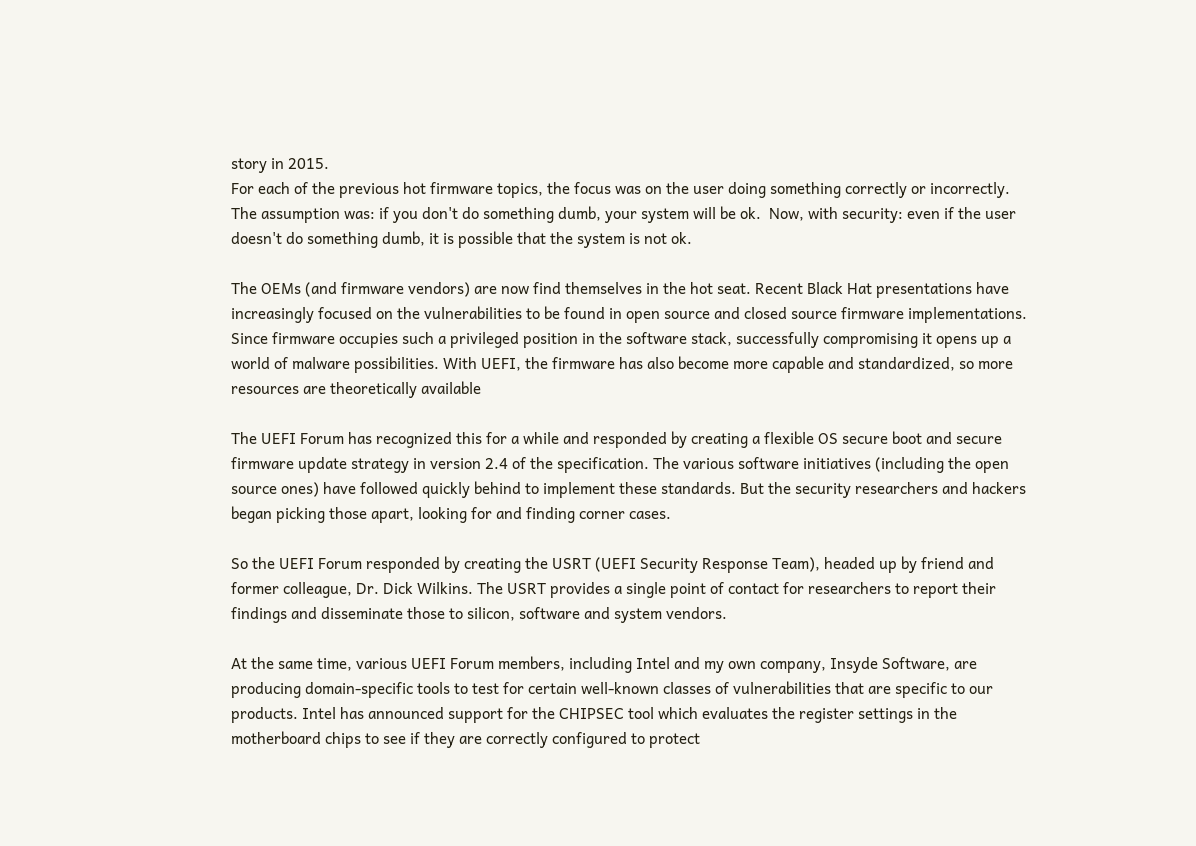story in 2015.
For each of the previous hot firmware topics, the focus was on the user doing something correctly or incorrectly. The assumption was: if you don't do something dumb, your system will be ok.  Now, with security: even if the user doesn't do something dumb, it is possible that the system is not ok.

The OEMs (and firmware vendors) are now find themselves in the hot seat. Recent Black Hat presentations have increasingly focused on the vulnerabilities to be found in open source and closed source firmware implementations. Since firmware occupies such a privileged position in the software stack, successfully compromising it opens up a world of malware possibilities. With UEFI, the firmware has also become more capable and standardized, so more resources are theoretically available

The UEFI Forum has recognized this for a while and responded by creating a flexible OS secure boot and secure firmware update strategy in version 2.4 of the specification. The various software initiatives (including the open source ones) have followed quickly behind to implement these standards. But the security researchers and hackers began picking those apart, looking for and finding corner cases.

So the UEFI Forum responded by creating the USRT (UEFI Security Response Team), headed up by friend and former colleague, Dr. Dick Wilkins. The USRT provides a single point of contact for researchers to report their findings and disseminate those to silicon, software and system vendors.

At the same time, various UEFI Forum members, including Intel and my own company, Insyde Software, are producing domain-specific tools to test for certain well-known classes of vulnerabilities that are specific to our products. Intel has announced support for the CHIPSEC tool which evaluates the register settings in the motherboard chips to see if they are correctly configured to protect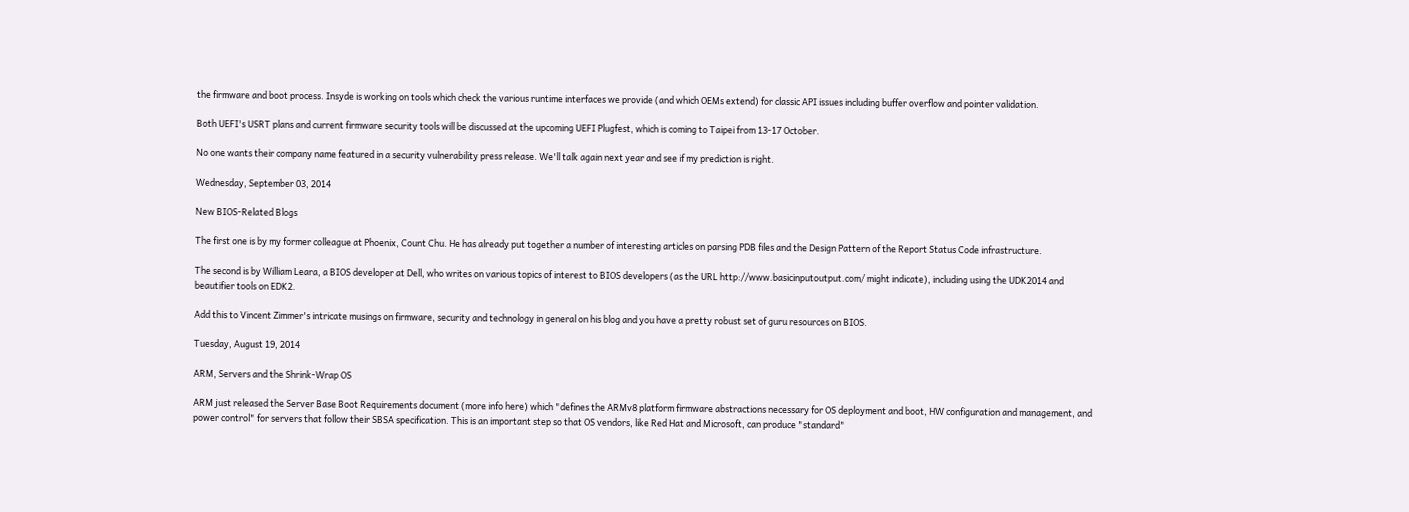the firmware and boot process. Insyde is working on tools which check the various runtime interfaces we provide (and which OEMs extend) for classic API issues including buffer overflow and pointer validation.

Both UEFI's USRT plans and current firmware security tools will be discussed at the upcoming UEFI Plugfest, which is coming to Taipei from 13-17 October.

No one wants their company name featured in a security vulnerability press release. We'll talk again next year and see if my prediction is right.

Wednesday, September 03, 2014

New BIOS-Related Blogs

The first one is by my former colleague at Phoenix, Count Chu. He has already put together a number of interesting articles on parsing PDB files and the Design Pattern of the Report Status Code infrastructure.

The second is by William Leara, a BIOS developer at Dell, who writes on various topics of interest to BIOS developers (as the URL http://www.basicinputoutput.com/ might indicate), including using the UDK2014 and beautifier tools on EDK2.

Add this to Vincent Zimmer's intricate musings on firmware, security and technology in general on his blog and you have a pretty robust set of guru resources on BIOS.

Tuesday, August 19, 2014

ARM, Servers and the Shrink-Wrap OS

ARM just released the Server Base Boot Requirements document (more info here) which "defines the ARMv8 platform firmware abstractions necessary for OS deployment and boot, HW configuration and management, and power control" for servers that follow their SBSA specification. This is an important step so that OS vendors, like Red Hat and Microsoft, can produce "standard"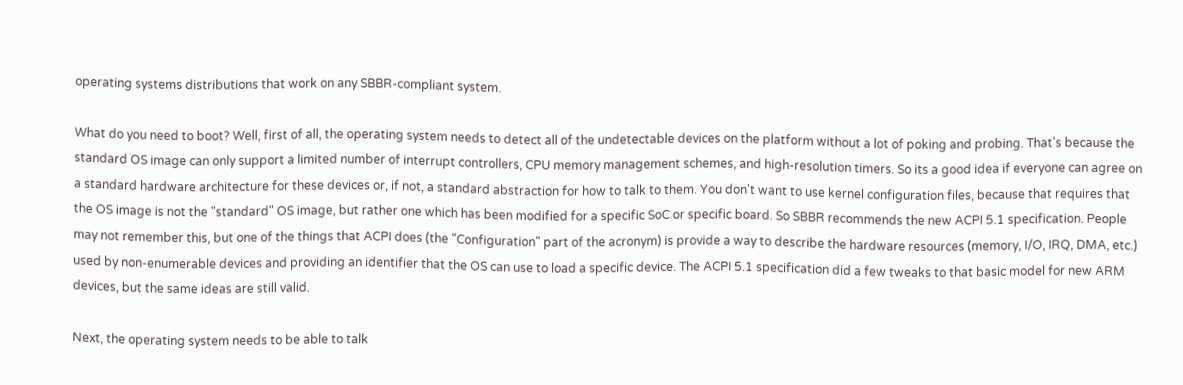operating systems distributions that work on any SBBR-compliant system.

What do you need to boot? Well, first of all, the operating system needs to detect all of the undetectable devices on the platform without a lot of poking and probing. That's because the standard OS image can only support a limited number of interrupt controllers, CPU memory management schemes, and high-resolution timers. So its a good idea if everyone can agree on a standard hardware architecture for these devices or, if not, a standard abstraction for how to talk to them. You don't want to use kernel configuration files, because that requires that the OS image is not the "standard" OS image, but rather one which has been modified for a specific SoC or specific board. So SBBR recommends the new ACPI 5.1 specification. People may not remember this, but one of the things that ACPI does (the "Configuration" part of the acronym) is provide a way to describe the hardware resources (memory, I/O, IRQ, DMA, etc.) used by non-enumerable devices and providing an identifier that the OS can use to load a specific device. The ACPI 5.1 specification did a few tweaks to that basic model for new ARM devices, but the same ideas are still valid.

Next, the operating system needs to be able to talk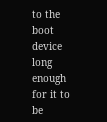to the boot device long enough for it to be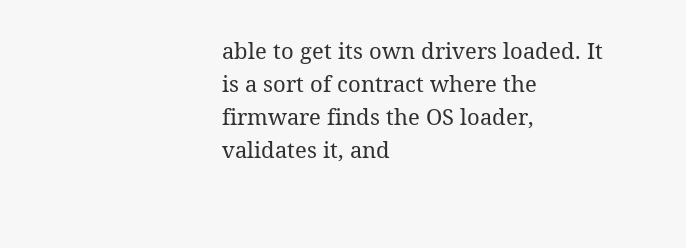able to get its own drivers loaded. It is a sort of contract where the firmware finds the OS loader, validates it, and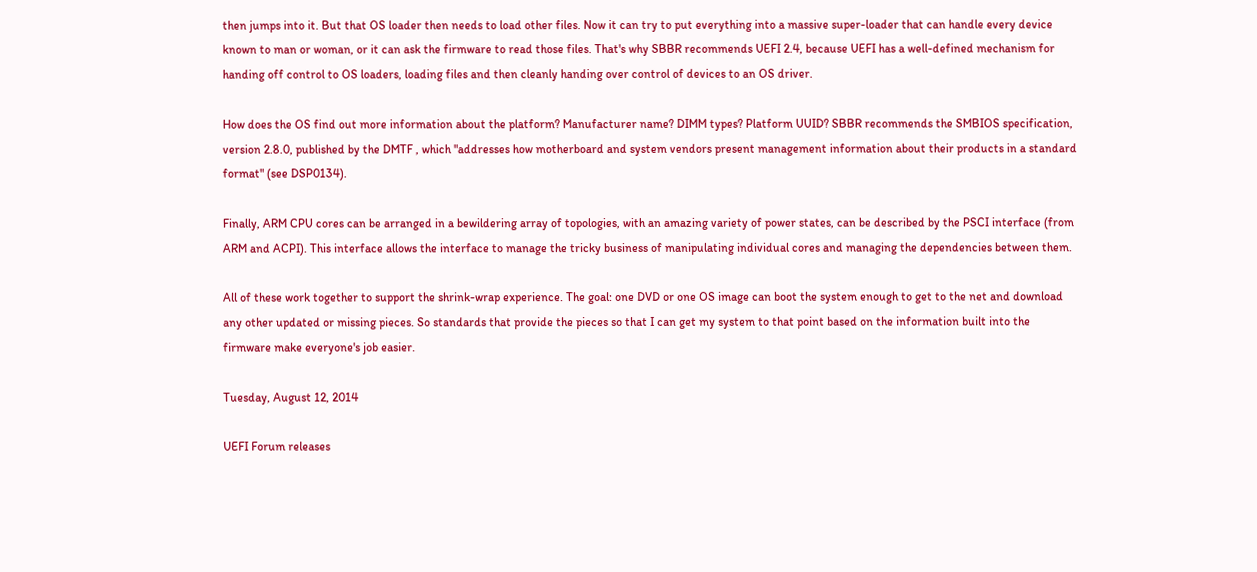then jumps into it. But that OS loader then needs to load other files. Now it can try to put everything into a massive super-loader that can handle every device known to man or woman, or it can ask the firmware to read those files. That's why SBBR recommends UEFI 2.4, because UEFI has a well-defined mechanism for handing off control to OS loaders, loading files and then cleanly handing over control of devices to an OS driver.

How does the OS find out more information about the platform? Manufacturer name? DIMM types? Platform UUID? SBBR recommends the SMBIOS specification, version 2.8.0, published by the DMTF , which "addresses how motherboard and system vendors present management information about their products in a standard format" (see DSP0134).

Finally, ARM CPU cores can be arranged in a bewildering array of topologies, with an amazing variety of power states, can be described by the PSCI interface (from ARM and ACPI). This interface allows the interface to manage the tricky business of manipulating individual cores and managing the dependencies between them.

All of these work together to support the shrink-wrap experience. The goal: one DVD or one OS image can boot the system enough to get to the net and download any other updated or missing pieces. So standards that provide the pieces so that I can get my system to that point based on the information built into the firmware make everyone's job easier.

Tuesday, August 12, 2014

UEFI Forum releases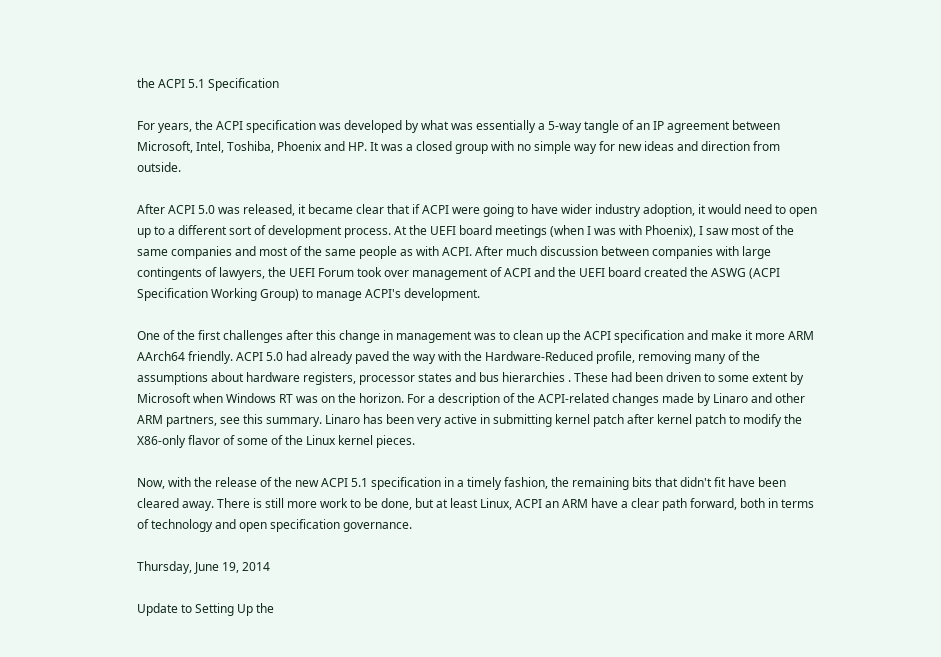the ACPI 5.1 Specification

For years, the ACPI specification was developed by what was essentially a 5-way tangle of an IP agreement between Microsoft, Intel, Toshiba, Phoenix and HP. It was a closed group with no simple way for new ideas and direction from outside.

After ACPI 5.0 was released, it became clear that if ACPI were going to have wider industry adoption, it would need to open up to a different sort of development process. At the UEFI board meetings (when I was with Phoenix), I saw most of the same companies and most of the same people as with ACPI. After much discussion between companies with large contingents of lawyers, the UEFI Forum took over management of ACPI and the UEFI board created the ASWG (ACPI Specification Working Group) to manage ACPI's development.

One of the first challenges after this change in management was to clean up the ACPI specification and make it more ARM AArch64 friendly. ACPI 5.0 had already paved the way with the Hardware-Reduced profile, removing many of the assumptions about hardware registers, processor states and bus hierarchies . These had been driven to some extent by Microsoft when Windows RT was on the horizon. For a description of the ACPI-related changes made by Linaro and other ARM partners, see this summary. Linaro has been very active in submitting kernel patch after kernel patch to modify the X86-only flavor of some of the Linux kernel pieces.

Now, with the release of the new ACPI 5.1 specification in a timely fashion, the remaining bits that didn't fit have been cleared away. There is still more work to be done, but at least Linux, ACPI an ARM have a clear path forward, both in terms of technology and open specification governance.

Thursday, June 19, 2014

Update to Setting Up the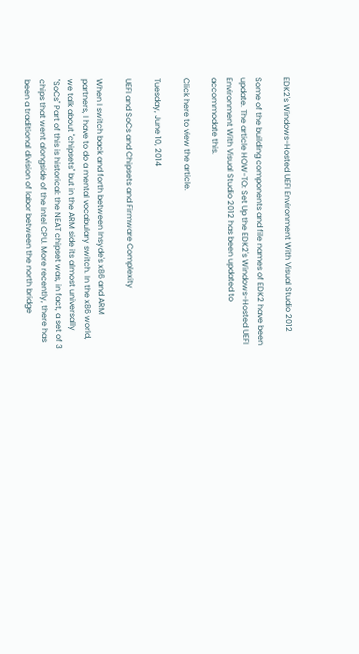EDK2's Windows-Hosted UEFI Environment With Visual Studio 2012

Some of the building components and file names of EDK2 have been update. The article HOW-TO: Set Up the EDK2's Windows-Hosted UEFI Environment With Visual Studio 2012 has been updated to accommodate this.

Click here to view the article.

Tuesday, June 10, 2014

UEFI and SoCs and Chipsets and Firmware Complexity

When I switch back and forth between Insyde's x86 and ARM partners, I have to do a mental vocabulary switch. In the x86 world, we talk about "chipsets" but in the ARM side its almost universally "SoCs" Part of this is historical: the NEAT chipset was, in fact, a set of 3 chips that went alongside of the Intel CPU. More recently, there has been a traditional division of labor between the north bridge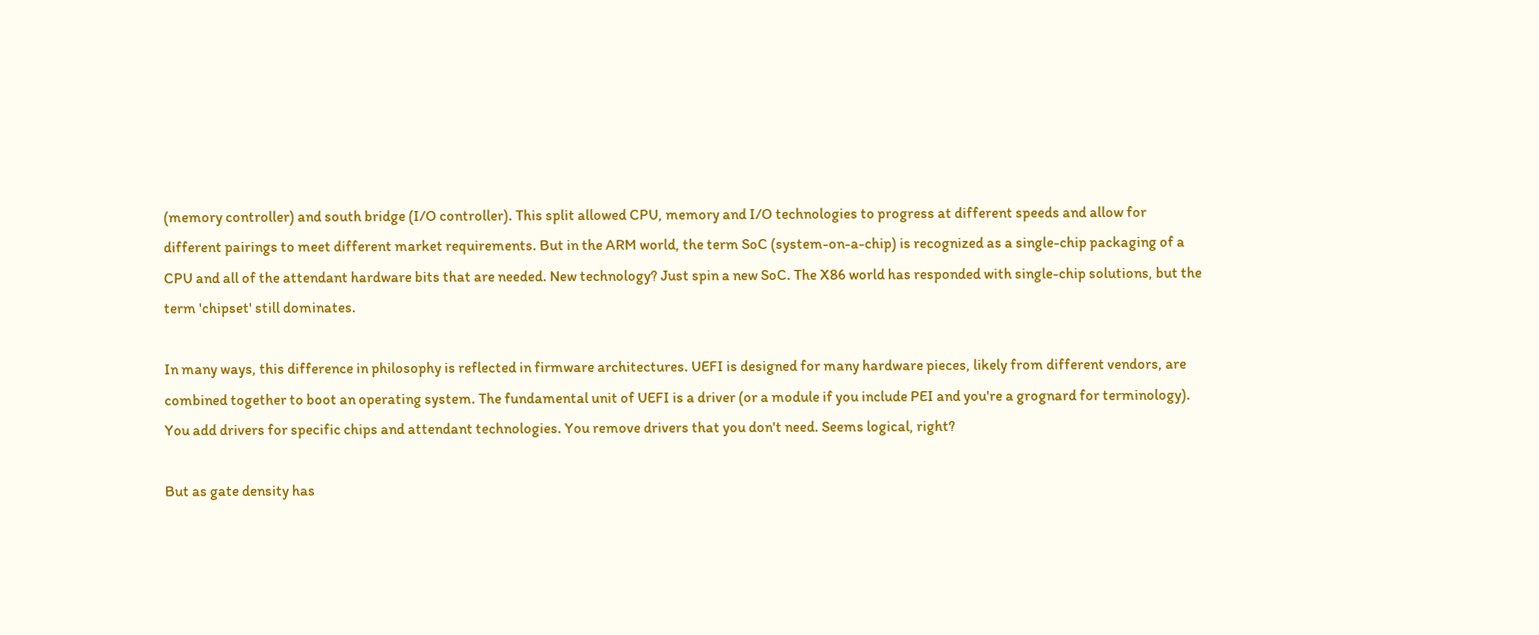(memory controller) and south bridge (I/O controller). This split allowed CPU, memory and I/O technologies to progress at different speeds and allow for different pairings to meet different market requirements. But in the ARM world, the term SoC (system-on-a-chip) is recognized as a single-chip packaging of a CPU and all of the attendant hardware bits that are needed. New technology? Just spin a new SoC. The X86 world has responded with single-chip solutions, but the term 'chipset' still dominates.

In many ways, this difference in philosophy is reflected in firmware architectures. UEFI is designed for many hardware pieces, likely from different vendors, are combined together to boot an operating system. The fundamental unit of UEFI is a driver (or a module if you include PEI and you're a grognard for terminology). You add drivers for specific chips and attendant technologies. You remove drivers that you don't need. Seems logical, right?

But as gate density has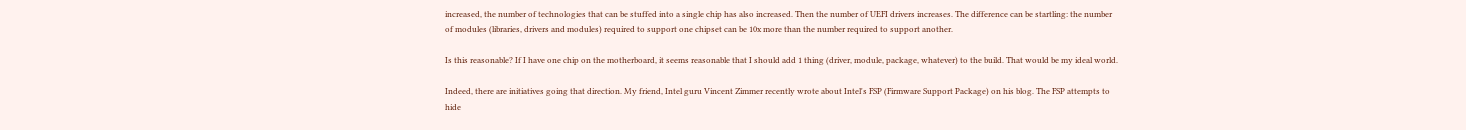increased, the number of technologies that can be stuffed into a single chip has also increased. Then the number of UEFI drivers increases. The difference can be startling: the number of modules (libraries, drivers and modules) required to support one chipset can be 10x more than the number required to support another.

Is this reasonable? If I have one chip on the motherboard, it seems reasonable that I should add 1 thing (driver, module, package, whatever) to the build. That would be my ideal world.

Indeed, there are initiatives going that direction. My friend, Intel guru Vincent Zimmer recently wrote about Intel's FSP (Firmware Support Package) on his blog. The FSP attempts to hide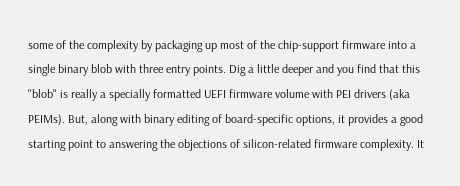some of the complexity by packaging up most of the chip-support firmware into a single binary blob with three entry points. Dig a little deeper and you find that this "blob" is really a specially formatted UEFI firmware volume with PEI drivers (aka PEIMs). But, along with binary editing of board-specific options, it provides a good starting point to answering the objections of silicon-related firmware complexity. It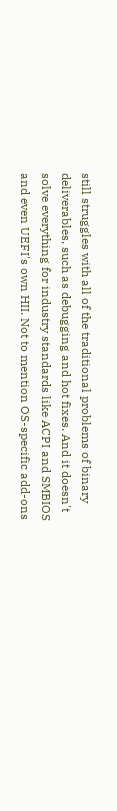still struggles with all of the traditional problems of binary deliverables, such as debugging and hot fixes. And it doesn't solve everything for industry standards like ACPI and SMBIOS and even UEFI's own HII. Not to mention OS-specific add-ons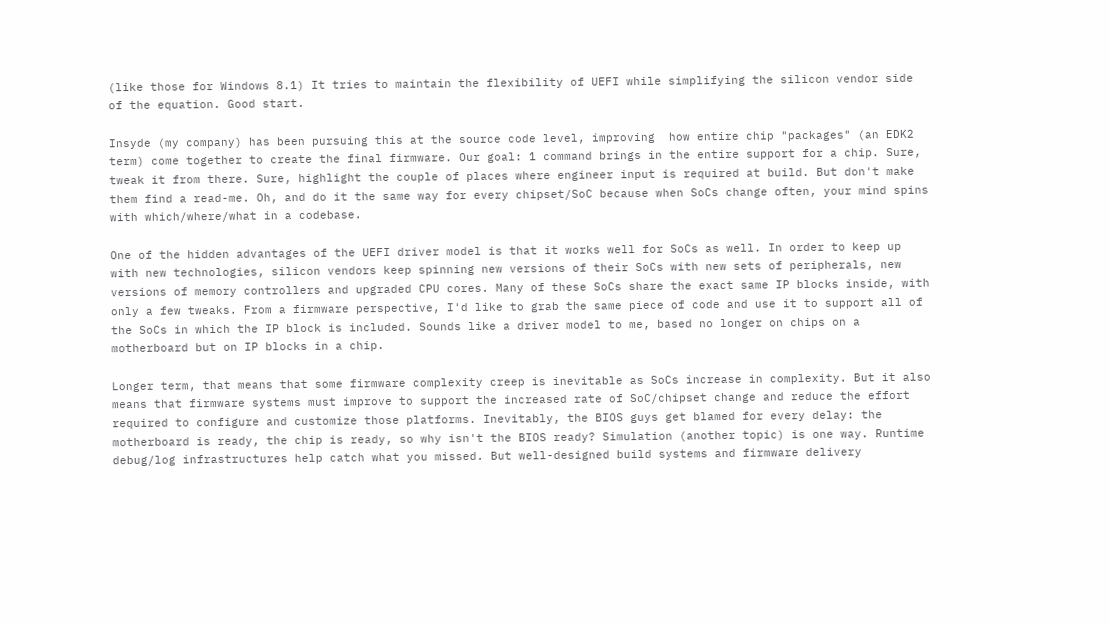(like those for Windows 8.1) It tries to maintain the flexibility of UEFI while simplifying the silicon vendor side of the equation. Good start.

Insyde (my company) has been pursuing this at the source code level, improving  how entire chip "packages" (an EDK2 term) come together to create the final firmware. Our goal: 1 command brings in the entire support for a chip. Sure, tweak it from there. Sure, highlight the couple of places where engineer input is required at build. But don't make them find a read-me. Oh, and do it the same way for every chipset/SoC because when SoCs change often, your mind spins with which/where/what in a codebase.

One of the hidden advantages of the UEFI driver model is that it works well for SoCs as well. In order to keep up with new technologies, silicon vendors keep spinning new versions of their SoCs with new sets of peripherals, new versions of memory controllers and upgraded CPU cores. Many of these SoCs share the exact same IP blocks inside, with only a few tweaks. From a firmware perspective, I'd like to grab the same piece of code and use it to support all of the SoCs in which the IP block is included. Sounds like a driver model to me, based no longer on chips on a motherboard but on IP blocks in a chip.

Longer term, that means that some firmware complexity creep is inevitable as SoCs increase in complexity. But it also means that firmware systems must improve to support the increased rate of SoC/chipset change and reduce the effort required to configure and customize those platforms. Inevitably, the BIOS guys get blamed for every delay: the motherboard is ready, the chip is ready, so why isn't the BIOS ready? Simulation (another topic) is one way. Runtime debug/log infrastructures help catch what you missed. But well-designed build systems and firmware delivery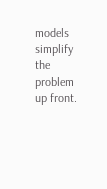models simplify the problem up front.